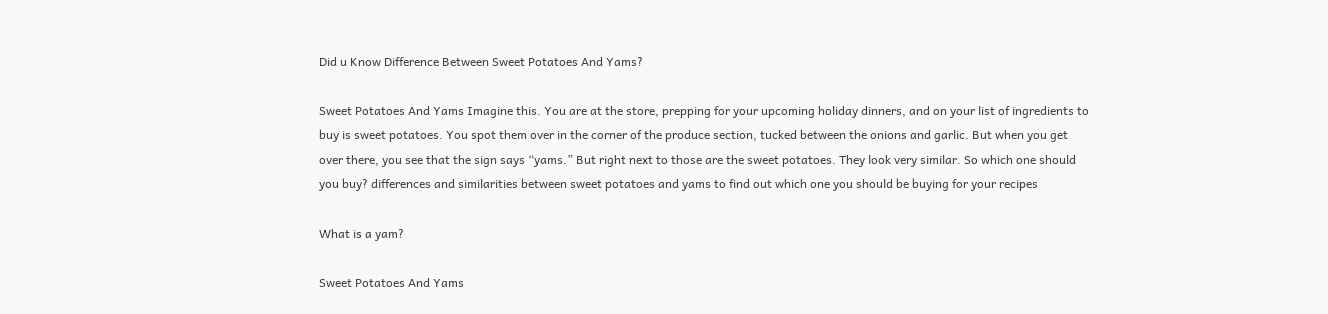Did u Know Difference Between Sweet Potatoes And Yams?

Sweet Potatoes And Yams Imagine this. You are at the store, prepping for your upcoming holiday dinners, and on your list of ingredients to buy is sweet potatoes. You spot them over in the corner of the produce section, tucked between the onions and garlic. But when you get over there, you see that the sign says “yams.” But right next to those are the sweet potatoes. They look very similar. So which one should you buy? differences and similarities between sweet potatoes and yams to find out which one you should be buying for your recipes

What is a yam?

Sweet Potatoes And Yams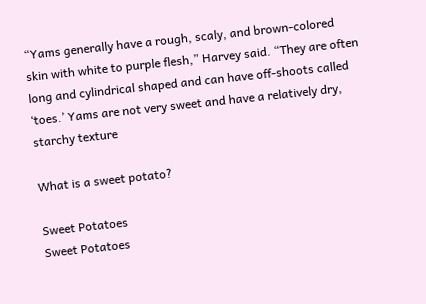“Yams generally have a rough, scaly, and brown-colored skin with white to purple flesh,” Harvey said. “They are often long and cylindrical shaped and can have off-shoots called ‘toes.’ Yams are not very sweet and have a relatively dry, starchy texture

What is a sweet potato?

Sweet Potatoes
Sweet Potatoes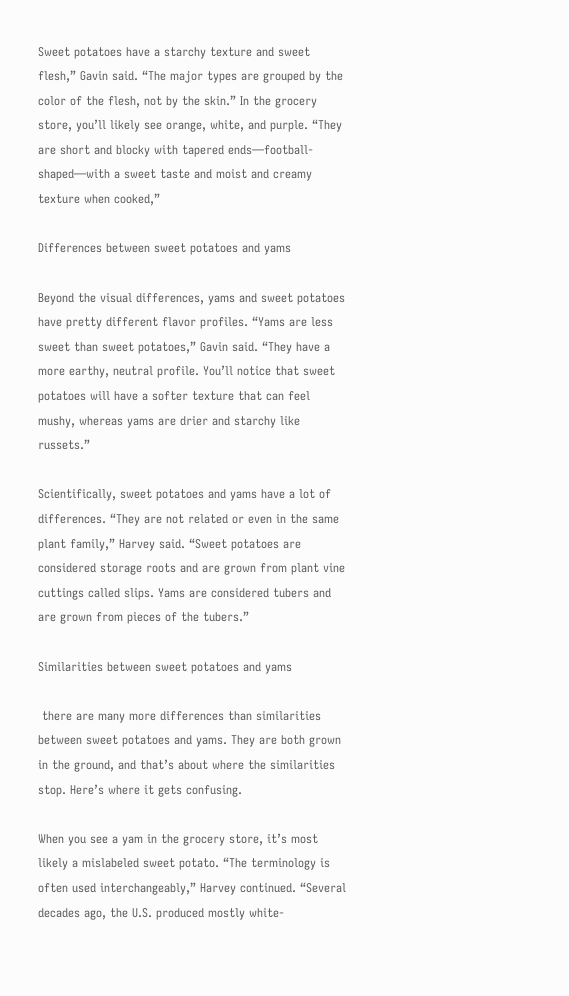Sweet potatoes have a starchy texture and sweet flesh,” Gavin said. “The major types are grouped by the color of the flesh, not by the skin.” In the grocery store, you’ll likely see orange, white, and purple. “They are short and blocky with tapered ends—football-shaped—with a sweet taste and moist and creamy texture when cooked,”

Differences between sweet potatoes and yams

Beyond the visual differences, yams and sweet potatoes have pretty different flavor profiles. “Yams are less sweet than sweet potatoes,” Gavin said. “They have a more earthy, neutral profile. You’ll notice that sweet potatoes will have a softer texture that can feel mushy, whereas yams are drier and starchy like russets.”

Scientifically, sweet potatoes and yams have a lot of differences. “They are not related or even in the same plant family,” Harvey said. “Sweet potatoes are considered storage roots and are grown from plant vine cuttings called slips. Yams are considered tubers and are grown from pieces of the tubers.”

Similarities between sweet potatoes and yams

 there are many more differences than similarities between sweet potatoes and yams. They are both grown in the ground, and that’s about where the similarities stop. Here’s where it gets confusing.

When you see a yam in the grocery store, it’s most likely a mislabeled sweet potato. “The terminology is often used interchangeably,” Harvey continued. “Several decades ago, the U.S. produced mostly white-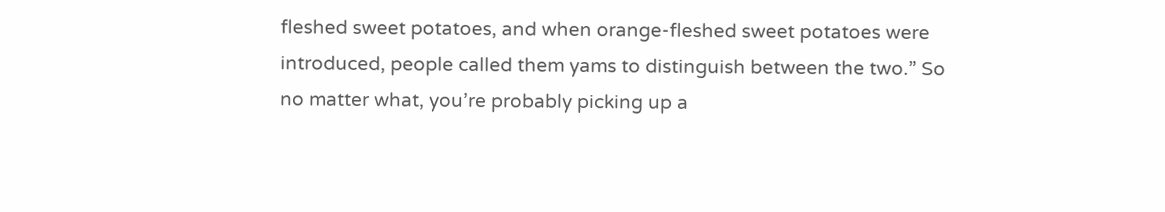fleshed sweet potatoes, and when orange-fleshed sweet potatoes were introduced, people called them yams to distinguish between the two.” So no matter what, you’re probably picking up a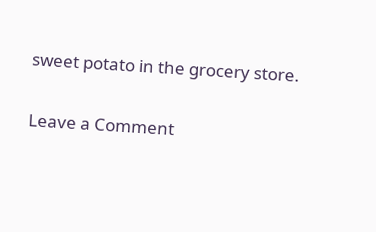sweet potato in the grocery store.

Leave a Comment